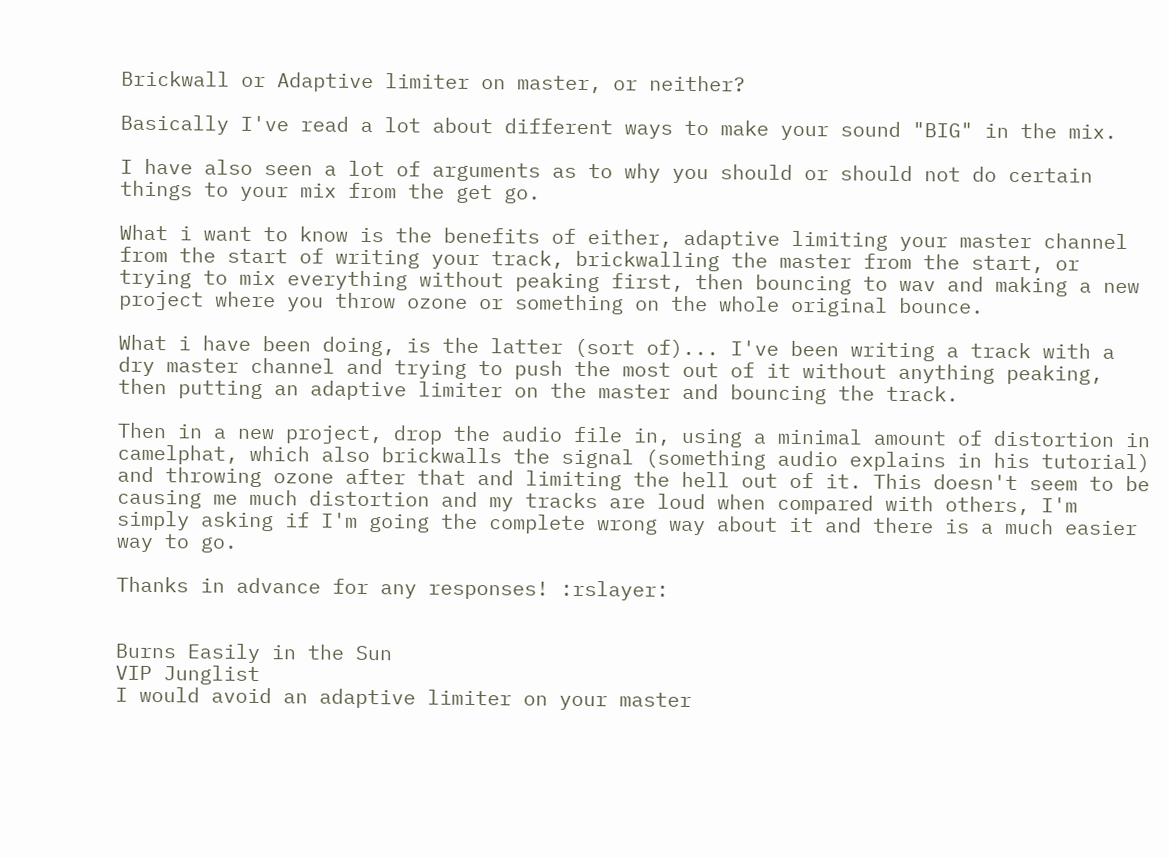Brickwall or Adaptive limiter on master, or neither?

Basically I've read a lot about different ways to make your sound "BIG" in the mix.

I have also seen a lot of arguments as to why you should or should not do certain things to your mix from the get go.

What i want to know is the benefits of either, adaptive limiting your master channel from the start of writing your track, brickwalling the master from the start, or trying to mix everything without peaking first, then bouncing to wav and making a new project where you throw ozone or something on the whole original bounce.

What i have been doing, is the latter (sort of)... I've been writing a track with a dry master channel and trying to push the most out of it without anything peaking, then putting an adaptive limiter on the master and bouncing the track.

Then in a new project, drop the audio file in, using a minimal amount of distortion in camelphat, which also brickwalls the signal (something audio explains in his tutorial) and throwing ozone after that and limiting the hell out of it. This doesn't seem to be causing me much distortion and my tracks are loud when compared with others, I'm simply asking if I'm going the complete wrong way about it and there is a much easier way to go.

Thanks in advance for any responses! :rslayer:


Burns Easily in the Sun
VIP Junglist
I would avoid an adaptive limiter on your master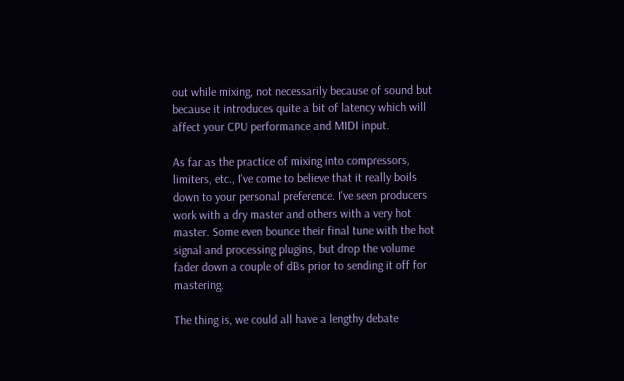out while mixing, not necessarily because of sound but because it introduces quite a bit of latency which will affect your CPU performance and MIDI input.

As far as the practice of mixing into compressors, limiters, etc., I've come to believe that it really boils down to your personal preference. I've seen producers work with a dry master and others with a very hot master. Some even bounce their final tune with the hot signal and processing plugins, but drop the volume fader down a couple of dBs prior to sending it off for mastering.

The thing is, we could all have a lengthy debate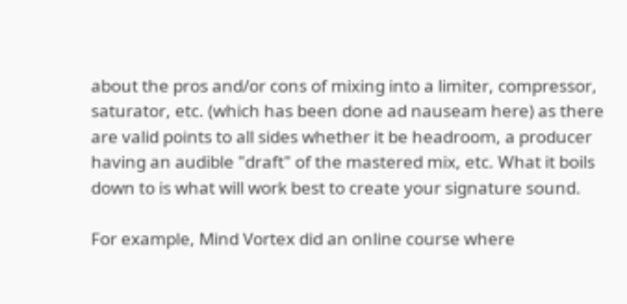about the pros and/or cons of mixing into a limiter, compressor, saturator, etc. (which has been done ad nauseam here) as there are valid points to all sides whether it be headroom, a producer having an audible "draft" of the mastered mix, etc. What it boils down to is what will work best to create your signature sound.

For example, Mind Vortex did an online course where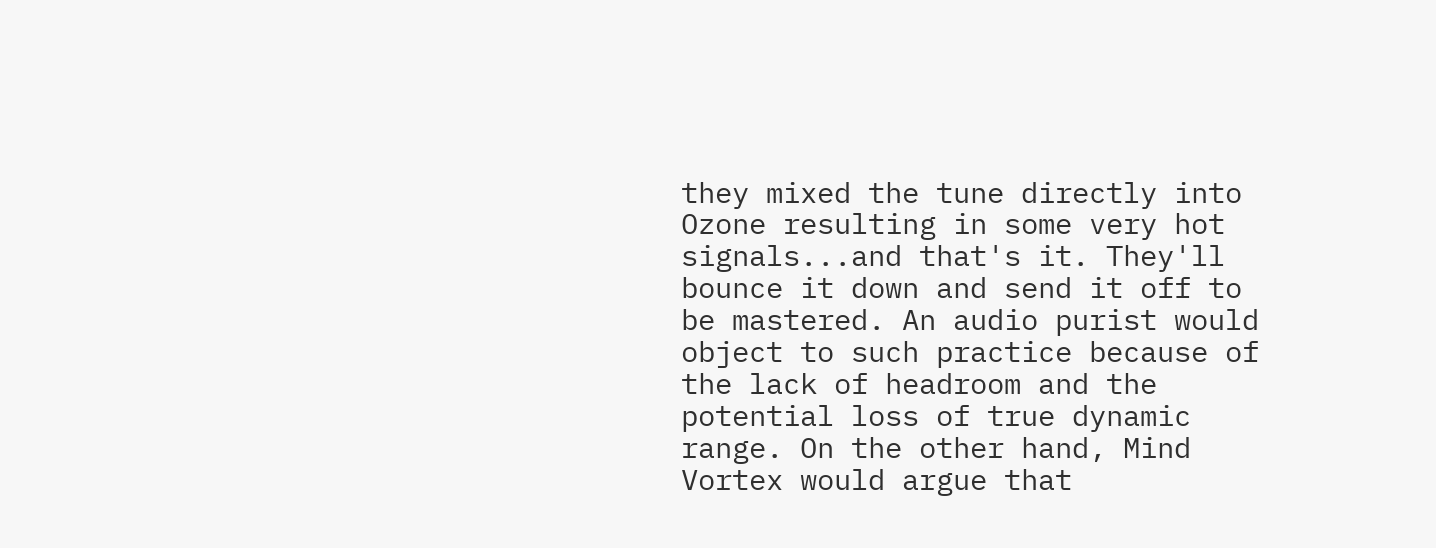they mixed the tune directly into Ozone resulting in some very hot signals...and that's it. They'll bounce it down and send it off to be mastered. An audio purist would object to such practice because of the lack of headroom and the potential loss of true dynamic range. On the other hand, Mind Vortex would argue that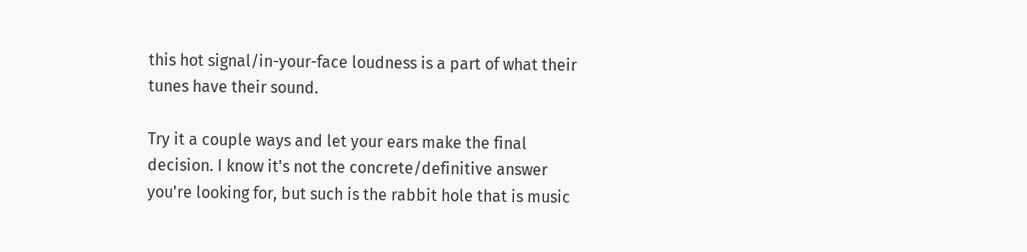this hot signal/in-your-face loudness is a part of what their tunes have their sound.

Try it a couple ways and let your ears make the final decision. I know it's not the concrete/definitive answer you're looking for, but such is the rabbit hole that is music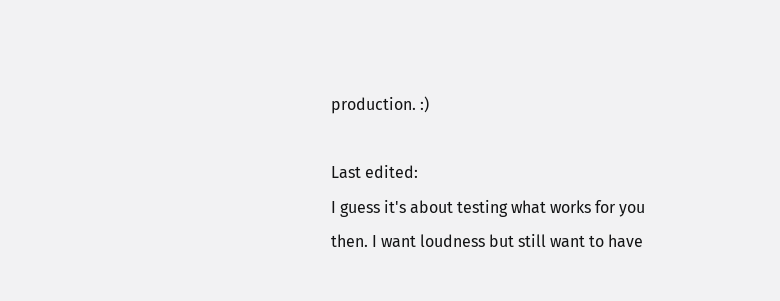production. :)

Last edited:
I guess it's about testing what works for you then. I want loudness but still want to have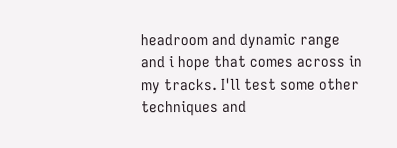headroom and dynamic range and i hope that comes across in my tracks. I'll test some other techniques and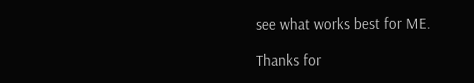see what works best for ME.

Thanks for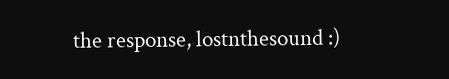the response, lostnthesound :)